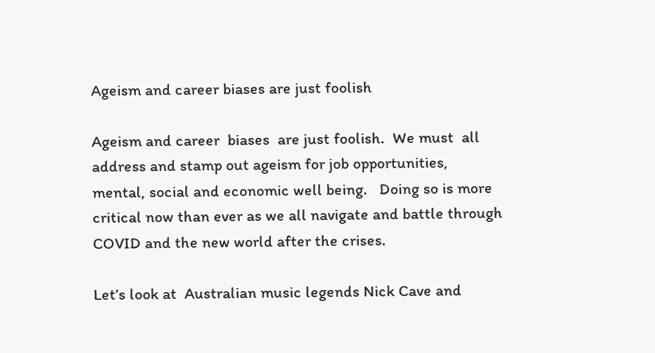Ageism and career biases are just foolish

Ageism and career  biases  are just foolish.  We must  all address and stamp out ageism for job opportunities,  mental, social and economic well being.   Doing so is more critical now than ever as we all navigate and battle through COVID and the new world after the crises.

Let’s look at  Australian music legends Nick Cave and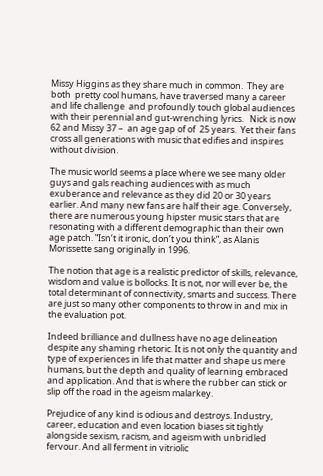Missy Higgins as they share much in common.  They are both  pretty cool humans, have traversed many a career and life challenge  and profoundly touch global audiences with their perennial and gut-wrenching lyrics.   Nick is now 62 and Missy 37 –  an age gap of of  25 years.  Yet their fans cross all generations with music that edifies and inspires without division.

The music world seems a place where we see many older guys and gals reaching audiences with as much exuberance and relevance as they did 20 or 30 years earlier. And many new fans are half their age. Conversely, there are numerous young hipster music stars that are resonating with a different demographic than their own age patch. ‟Isn’t it ironic, don’t you think”, as Alanis Morissette sang originally in 1996.

The notion that age is a realistic predictor of skills, relevance, wisdom and value is bollocks. It is not, nor will ever be, the total determinant of connectivity, smarts and success. There are just so many other components to throw in and mix in the evaluation pot.

Indeed brilliance and dullness have no age delineation despite any shaming rhetoric. It is not only the quantity and type of experiences in life that matter and shape us mere humans, but the depth and quality of learning embraced and application. And that is where the rubber can stick or slip off the road in the ageism malarkey.

Prejudice of any kind is odious and destroys. Industry, career, education and even location biases sit tightly alongside sexism, racism, and ageism with unbridled fervour. And all ferment in vitriolic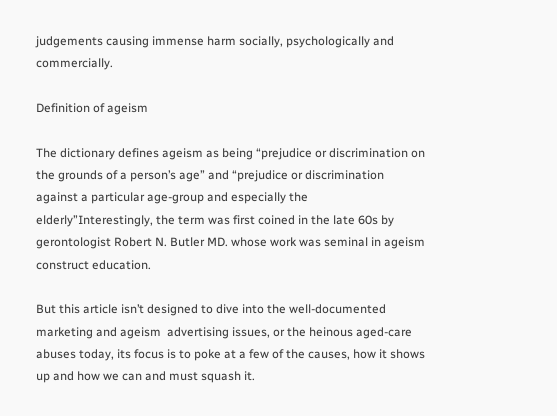judgements causing immense harm socially, psychologically and commercially.

Definition of ageism

The dictionary defines ageism as being “prejudice or discrimination on the grounds of a person’s age” and “prejudice or discrimination against a particular age-group and especially the elderly”Interestingly, the term was first coined in the late 60s by gerontologist Robert N. Butler MD. whose work was seminal in ageism construct education.

But this article isn’t designed to dive into the well-documented marketing and ageism  advertising issues, or the heinous aged-care abuses today, its focus is to poke at a few of the causes, how it shows up and how we can and must squash it.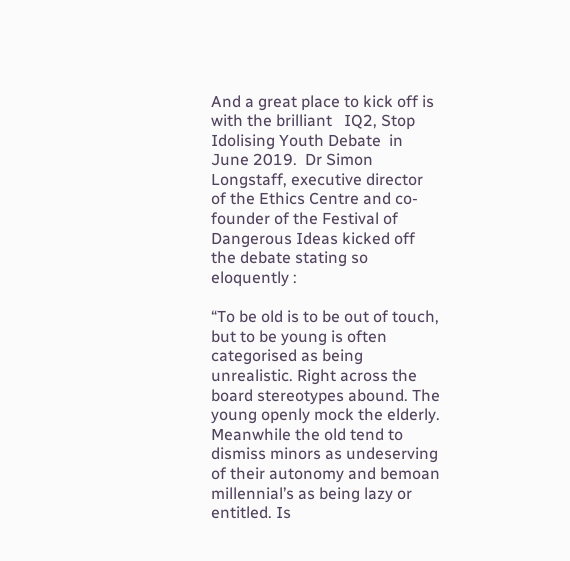And a great place to kick off is with the brilliant   IQ2, Stop Idolising Youth Debate  in June 2019.  Dr Simon Longstaff, executive director of the Ethics Centre and co-founder of the Festival of Dangerous Ideas kicked off the debate stating so eloquently :

“To be old is to be out of touch, but to be young is often categorised as being unrealistic. Right across the board stereotypes abound. The young openly mock the elderly. Meanwhile the old tend to dismiss minors as undeserving of their autonomy and bemoan millennial’s as being lazy or entitled. Is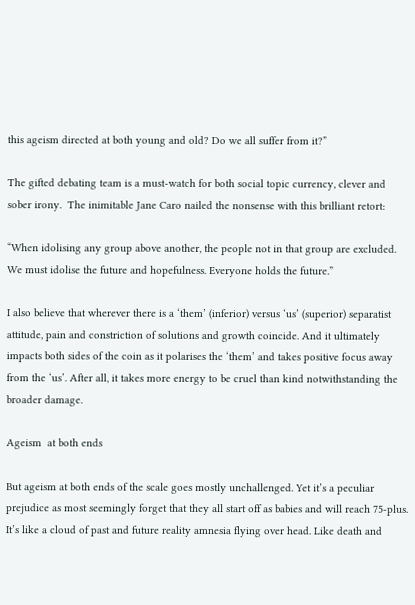this ageism directed at both young and old? Do we all suffer from it?”

The gifted debating team is a must-watch for both social topic currency, clever and sober irony.  The inimitable Jane Caro nailed the nonsense with this brilliant retort:

“When idolising any group above another, the people not in that group are excluded. We must idolise the future and hopefulness. Everyone holds the future.”

I also believe that wherever there is a ‘them’ (inferior) versus ‘us’ (superior) separatist attitude, pain and constriction of solutions and growth coincide. And it ultimately impacts both sides of the coin as it polarises the ‘them’ and takes positive focus away from the ‘us’. After all, it takes more energy to be cruel than kind notwithstanding the broader damage.

Ageism  at both ends

But ageism at both ends of the scale goes mostly unchallenged. Yet it’s a peculiar prejudice as most seemingly forget that they all start off as babies and will reach 75-plus. It’s like a cloud of past and future reality amnesia flying over head. Like death and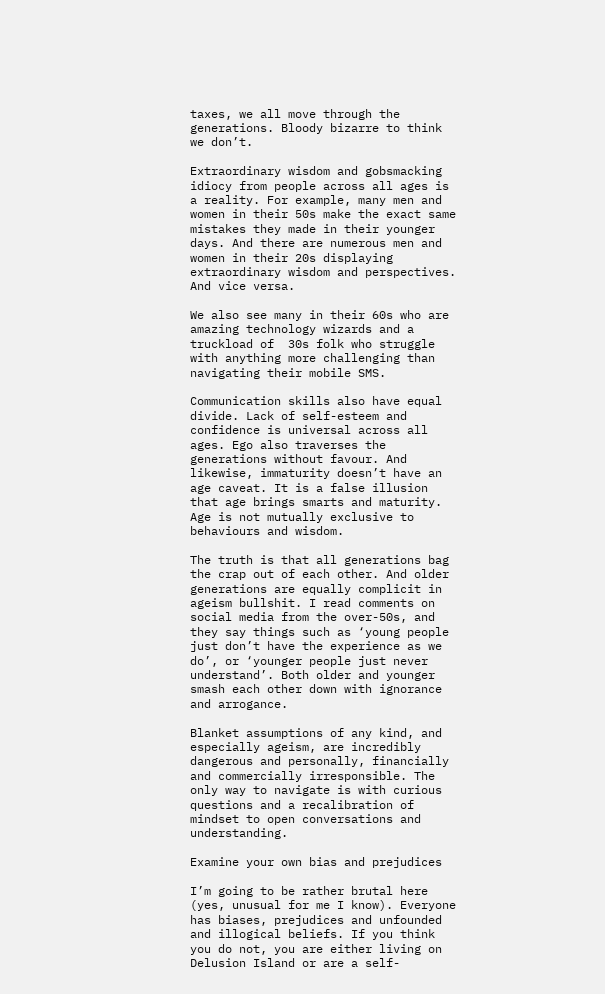taxes, we all move through the generations. Bloody bizarre to think we don’t.

Extraordinary wisdom and gobsmacking idiocy from people across all ages is a reality. For example, many men and women in their 50s make the exact same mistakes they made in their younger days. And there are numerous men and women in their 20s displaying extraordinary wisdom and perspectives. And vice versa.

We also see many in their 60s who are amazing technology wizards and a truckload of  30s folk who struggle with anything more challenging than navigating their mobile SMS.

Communication skills also have equal divide. Lack of self-esteem and confidence is universal across all ages. Ego also traverses the generations without favour. And likewise, immaturity doesn’t have an age caveat. It is a false illusion that age brings smarts and maturity. Age is not mutually exclusive to behaviours and wisdom.

The truth is that all generations bag the crap out of each other. And older generations are equally complicit in ageism bullshit. I read comments on social media from the over-50s, and they say things such as ‘young people just don’t have the experience as we do’, or ‘younger people just never understand’. Both older and younger smash each other down with ignorance and arrogance.

Blanket assumptions of any kind, and especially ageism, are incredibly dangerous and personally, financially and commercially irresponsible. The only way to navigate is with curious questions and a recalibration of mindset to open conversations and understanding.

Examine your own bias and prejudices

I’m going to be rather brutal here (yes, unusual for me I know). Everyone has biases, prejudices and unfounded and illogical beliefs. If you think you do not, you are either living on Delusion Island or are a self-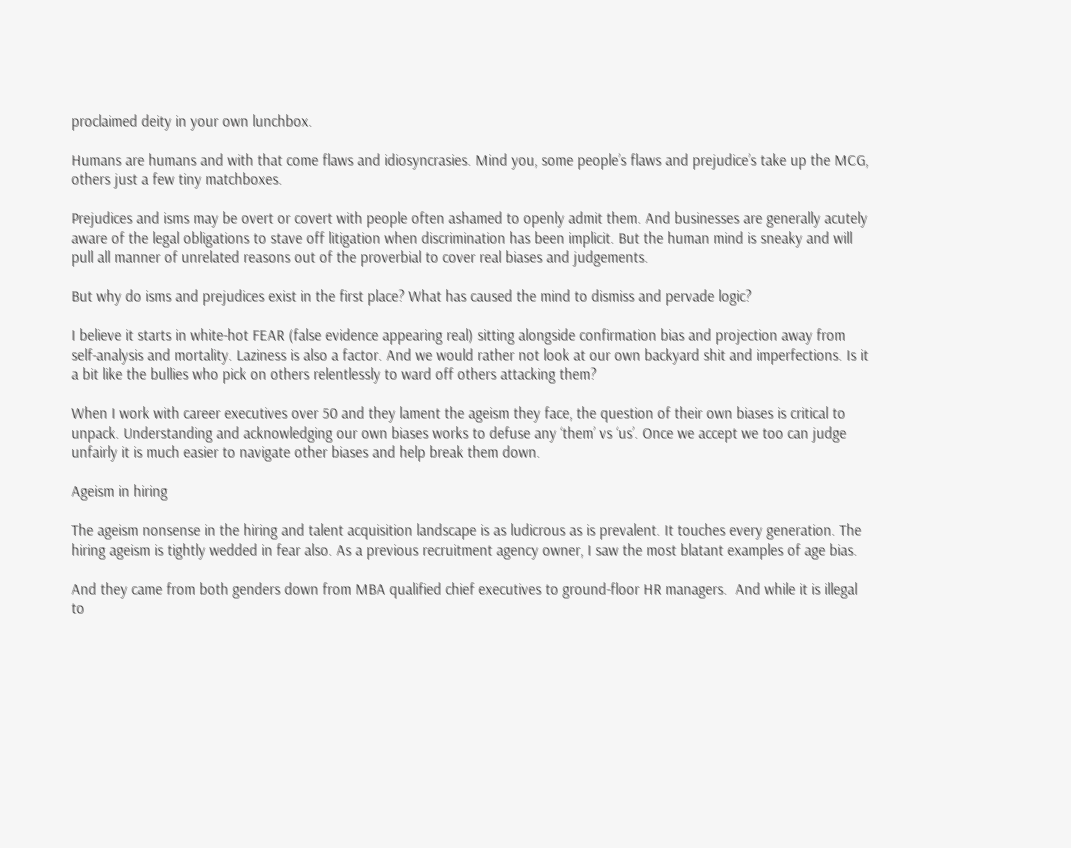proclaimed deity in your own lunchbox.

Humans are humans and with that come flaws and idiosyncrasies. Mind you, some people’s flaws and prejudice’s take up the MCG, others just a few tiny matchboxes.

Prejudices and isms may be overt or covert with people often ashamed to openly admit them. And businesses are generally acutely aware of the legal obligations to stave off litigation when discrimination has been implicit. But the human mind is sneaky and will pull all manner of unrelated reasons out of the proverbial to cover real biases and judgements.

But why do isms and prejudices exist in the first place? What has caused the mind to dismiss and pervade logic?

I believe it starts in white-hot FEAR (false evidence appearing real) sitting alongside confirmation bias and projection away from self-analysis and mortality. Laziness is also a factor. And we would rather not look at our own backyard shit and imperfections. Is it a bit like the bullies who pick on others relentlessly to ward off others attacking them?

When I work with career executives over 50 and they lament the ageism they face, the question of their own biases is critical to unpack. Understanding and acknowledging our own biases works to defuse any ‘them’ vs ‘us’. Once we accept we too can judge unfairly it is much easier to navigate other biases and help break them down.

Ageism in hiring

The ageism nonsense in the hiring and talent acquisition landscape is as ludicrous as is prevalent. It touches every generation. The hiring ageism is tightly wedded in fear also. As a previous recruitment agency owner, I saw the most blatant examples of age bias.

And they came from both genders down from MBA qualified chief executives to ground-floor HR managers.  And while it is illegal to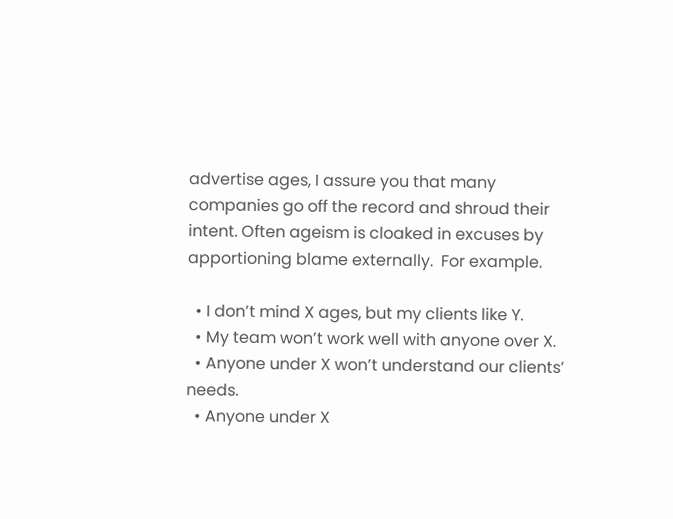advertise ages, I assure you that many companies go off the record and shroud their intent. Often ageism is cloaked in excuses by apportioning blame externally.  For example.

  • I don’t mind X ages, but my clients like Y.
  • My team won’t work well with anyone over X.
  • Anyone under X won’t understand our clients’ needs.
  • Anyone under X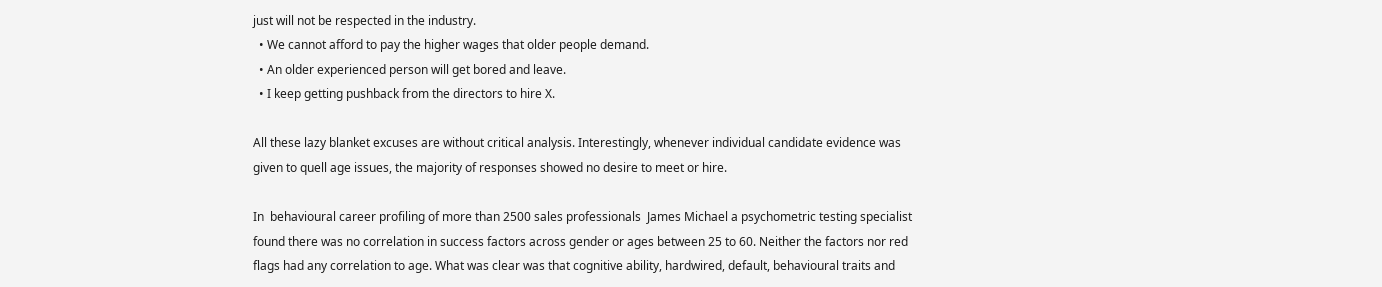just will not be respected in the industry.
  • We cannot afford to pay the higher wages that older people demand.
  • An older experienced person will get bored and leave.
  • I keep getting pushback from the directors to hire X.

All these lazy blanket excuses are without critical analysis. Interestingly, whenever individual candidate evidence was given to quell age issues, the majority of responses showed no desire to meet or hire.

In  behavioural career profiling of more than 2500 sales professionals  James Michael a psychometric testing specialist found there was no correlation in success factors across gender or ages between 25 to 60. Neither the factors nor red flags had any correlation to age. What was clear was that cognitive ability, hardwired, default, behavioural traits and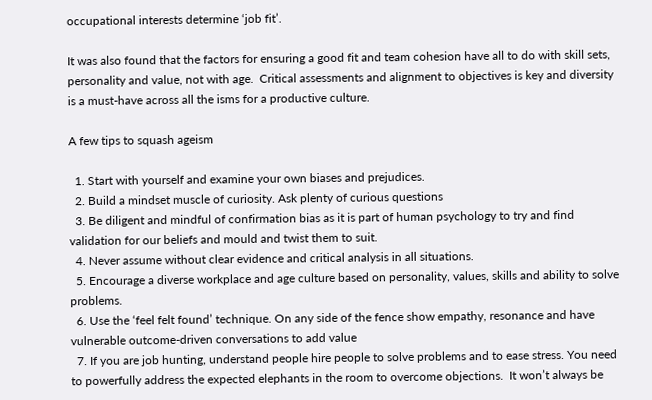occupational interests determine ‘job fit’.

It was also found that the factors for ensuring a good fit and team cohesion have all to do with skill sets, personality and value, not with age.  Critical assessments and alignment to objectives is key and diversity is a must-have across all the isms for a productive culture.

A few tips to squash ageism

  1. Start with yourself and examine your own biases and prejudices.
  2. Build a mindset muscle of curiosity. Ask plenty of curious questions
  3. Be diligent and mindful of confirmation bias as it is part of human psychology to try and find validation for our beliefs and mould and twist them to suit.
  4. Never assume without clear evidence and critical analysis in all situations.
  5. Encourage a diverse workplace and age culture based on personality, values, skills and ability to solve problems.
  6. Use the ‘feel felt found’ technique. On any side of the fence show empathy, resonance and have vulnerable outcome-driven conversations to add value
  7. If you are job hunting, understand people hire people to solve problems and to ease stress. You need to powerfully address the expected elephants in the room to overcome objections.  It won’t always be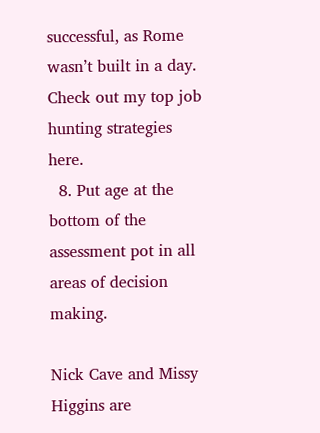successful, as Rome wasn’t built in a day.   Check out my top job hunting strategies here.
  8. Put age at the bottom of the assessment pot in all areas of decision making.

Nick Cave and Missy Higgins are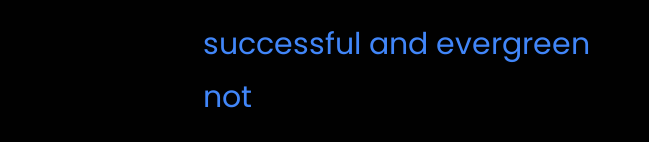successful and evergreen not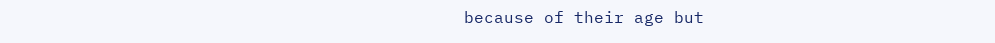because of their age but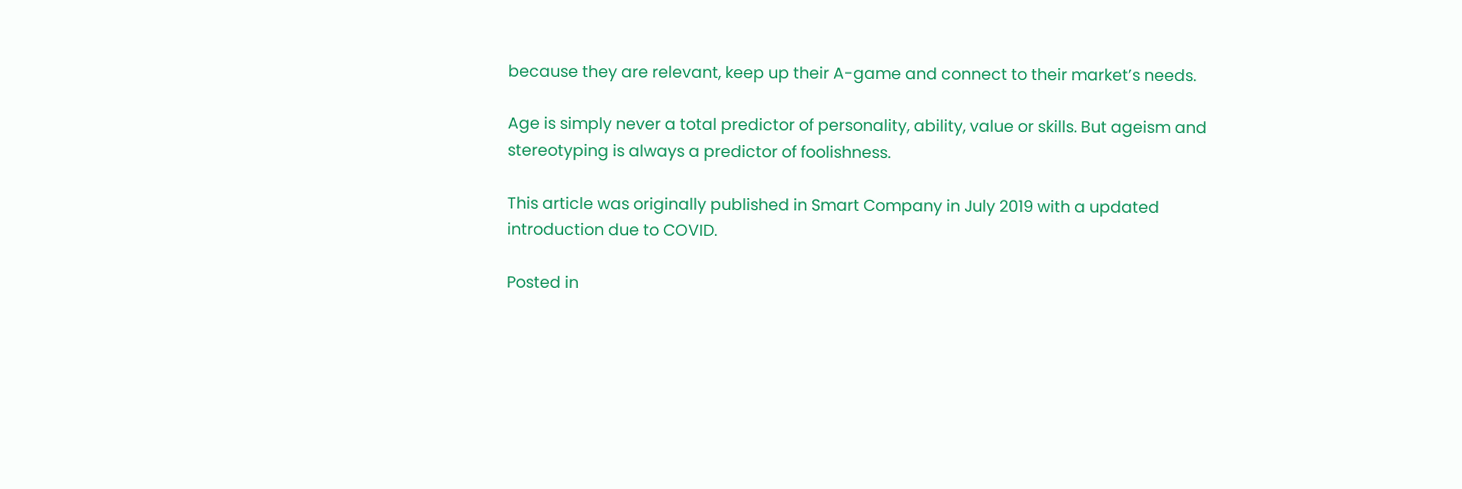because they are relevant, keep up their A-game and connect to their market’s needs.

Age is simply never a total predictor of personality, ability, value or skills. But ageism and stereotyping is always a predictor of foolishness.

This article was originally published in Smart Company in July 2019 with a updated introduction due to COVID.

Posted in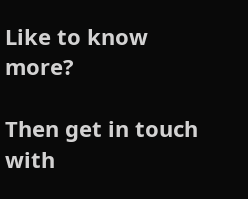Like to know more?

Then get in touch with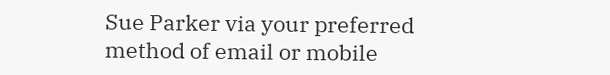Sue Parker via your preferred method of email or mobile